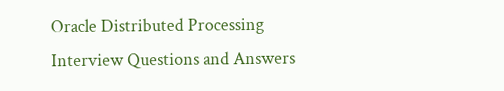Oracle Distributed Processing Interview Questions and Answers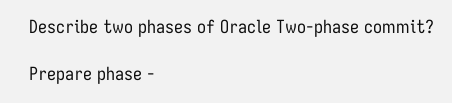Describe two phases of Oracle Two-phase commit?

Prepare phase -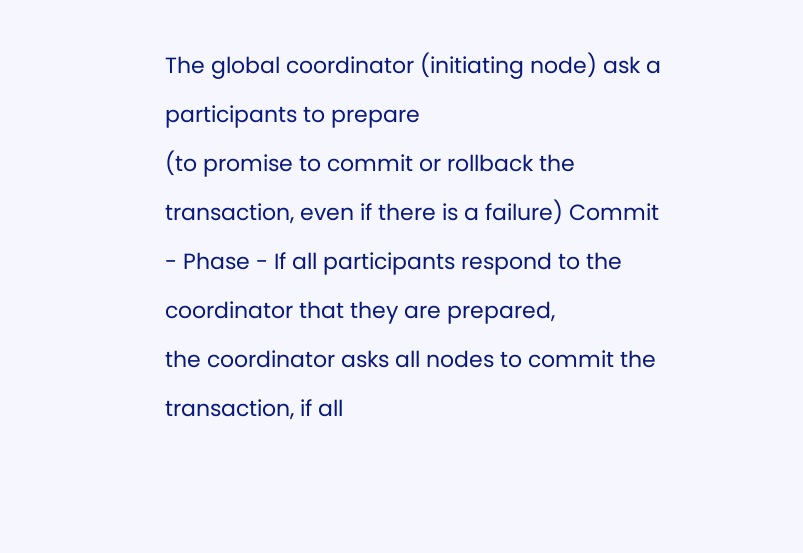The global coordinator (initiating node) ask a participants to prepare
(to promise to commit or rollback the transaction, even if there is a failure) Commit
- Phase - If all participants respond to the coordinator that they are prepared,
the coordinator asks all nodes to commit the transaction, if all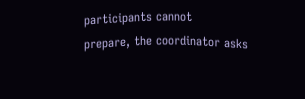participants cannot
prepare, the coordinator asks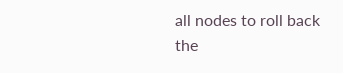all nodes to roll back the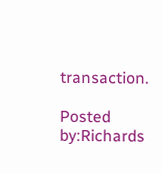transaction.

Posted by:Richards